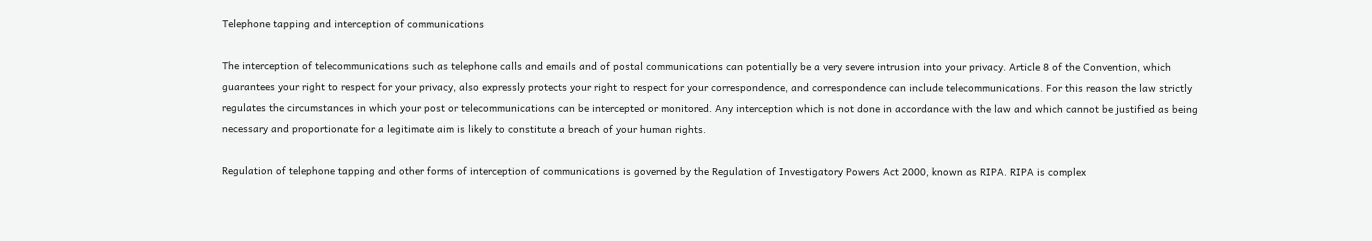Telephone tapping and interception of communications

The interception of telecommunications such as telephone calls and emails and of postal communications can potentially be a very severe intrusion into your privacy. Article 8 of the Convention, which guarantees your right to respect for your privacy, also expressly protects your right to respect for your correspondence, and correspondence can include telecommunications. For this reason the law strictly regulates the circumstances in which your post or telecommunications can be intercepted or monitored. Any interception which is not done in accordance with the law and which cannot be justified as being necessary and proportionate for a legitimate aim is likely to constitute a breach of your human rights.

Regulation of telephone tapping and other forms of interception of communications is governed by the Regulation of Investigatory Powers Act 2000, known as RIPA. RIPA is complex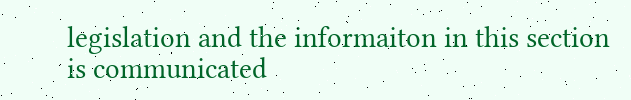legislation and the informaiton in this section is communicated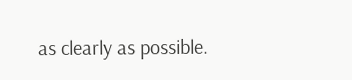as clearly as possible.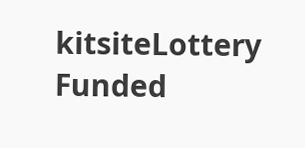kitsiteLottery Funded